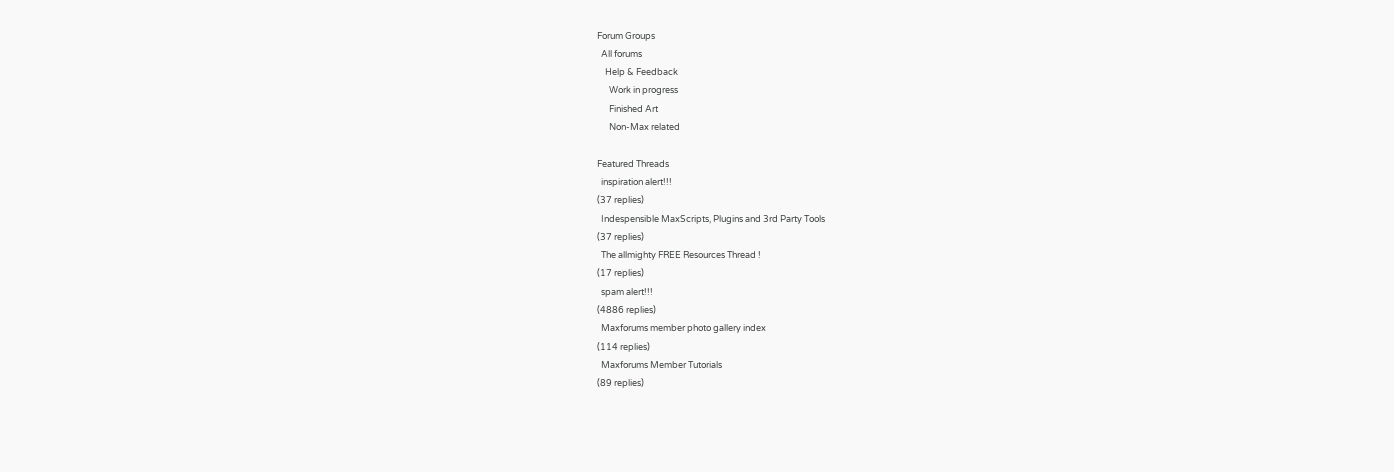Forum Groups
  All forums
    Help & Feedback
      Work in progress
      Finished Art
      Non-Max related

Featured Threads
  inspiration alert!!!
(37 replies)
  Indespensible MaxScripts, Plugins and 3rd Party Tools
(37 replies)
  The allmighty FREE Resources Thread !
(17 replies)
  spam alert!!!
(4886 replies)
  Maxforums member photo gallery index
(114 replies)
  Maxforums Member Tutorials
(89 replies)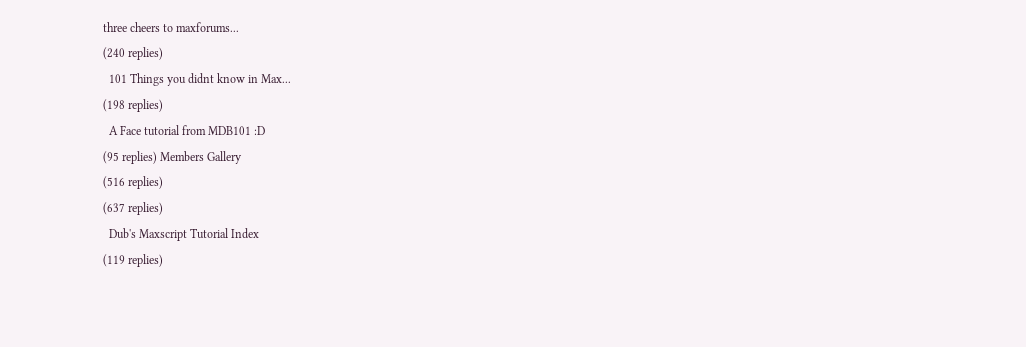three cheers to maxforums...
(240 replies)
  101 Things you didnt know in Max...
(198 replies)
  A Face tutorial from MDB101 :D
(95 replies) Members Gallery
(516 replies)
(637 replies)
  Dub's Maxscript Tutorial Index
(119 replies)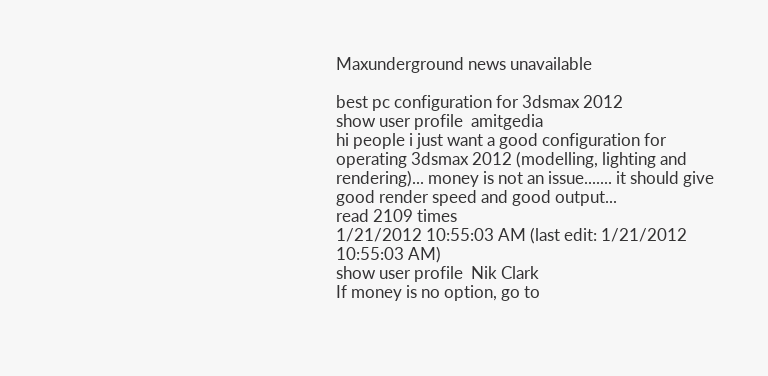Maxunderground news unavailable

best pc configuration for 3dsmax 2012
show user profile  amitgedia
hi people i just want a good configuration for operating 3dsmax 2012 (modelling, lighting and rendering)... money is not an issue....... it should give good render speed and good output...
read 2109 times
1/21/2012 10:55:03 AM (last edit: 1/21/2012 10:55:03 AM)
show user profile  Nik Clark
If money is no option, go to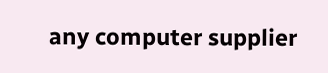any computer supplier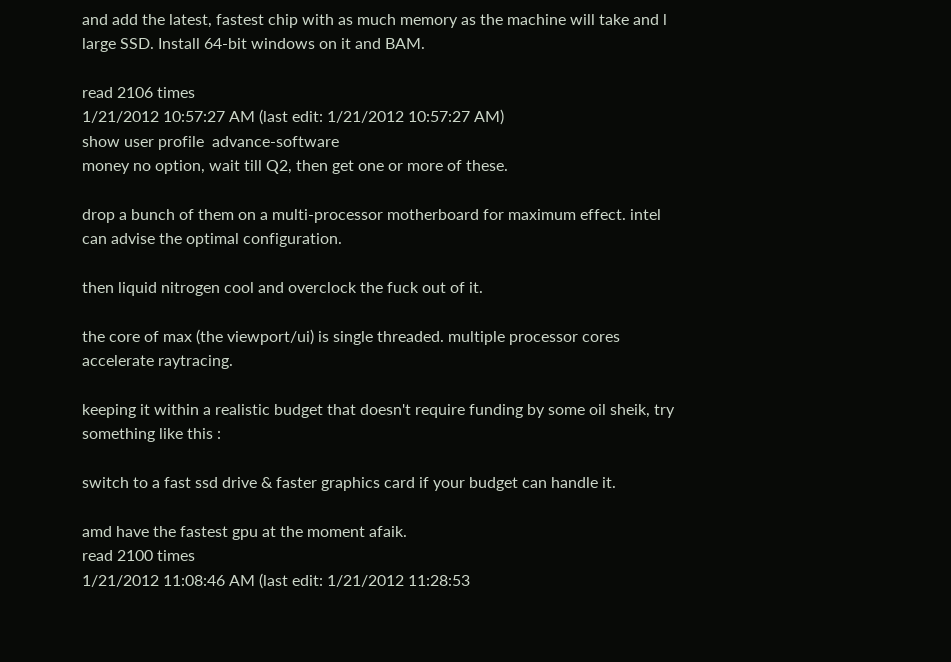and add the latest, fastest chip with as much memory as the machine will take and l large SSD. Install 64-bit windows on it and BAM.

read 2106 times
1/21/2012 10:57:27 AM (last edit: 1/21/2012 10:57:27 AM)
show user profile  advance-software
money no option, wait till Q2, then get one or more of these.

drop a bunch of them on a multi-processor motherboard for maximum effect. intel can advise the optimal configuration.

then liquid nitrogen cool and overclock the fuck out of it.

the core of max (the viewport/ui) is single threaded. multiple processor cores accelerate raytracing.

keeping it within a realistic budget that doesn't require funding by some oil sheik, try something like this :

switch to a fast ssd drive & faster graphics card if your budget can handle it.

amd have the fastest gpu at the moment afaik.
read 2100 times
1/21/2012 11:08:46 AM (last edit: 1/21/2012 11:28:53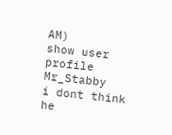AM)
show user profile  Mr_Stabby
i dont think he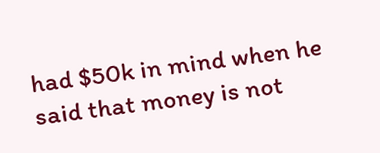had $50k in mind when he said that money is not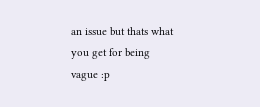an issue but thats what you get for being vague :p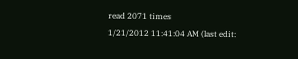read 2071 times
1/21/2012 11:41:04 AM (last edit: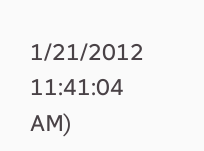1/21/2012 11:41:04 AM)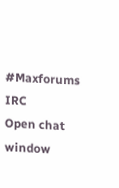#Maxforums IRC
Open chat window